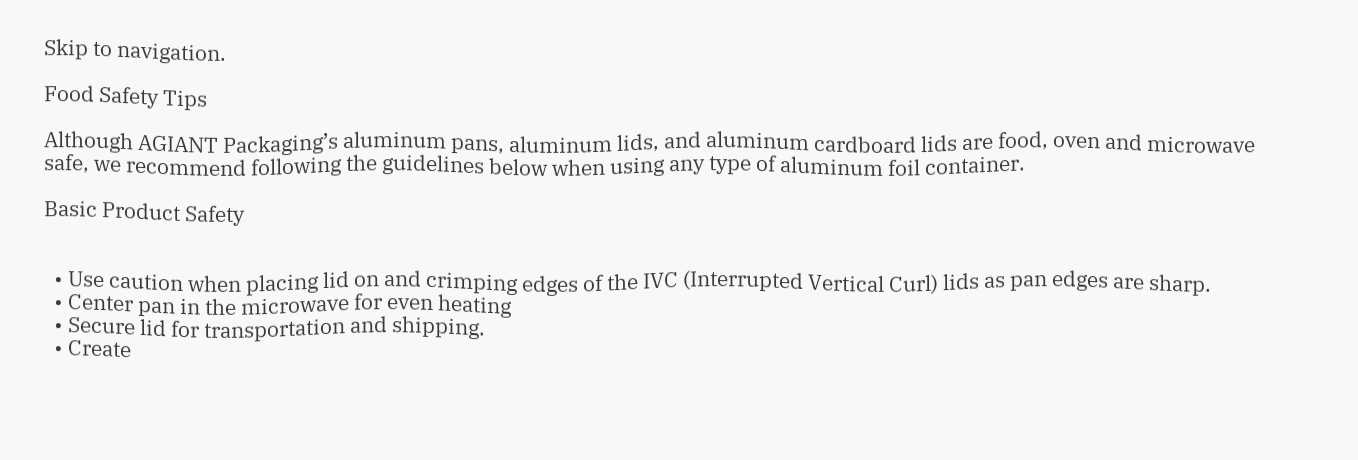Skip to navigation.

Food Safety Tips

Although AGIANT Packaging’s aluminum pans, aluminum lids, and aluminum cardboard lids are food, oven and microwave safe, we recommend following the guidelines below when using any type of aluminum foil container.

Basic Product Safety


  • Use caution when placing lid on and crimping edges of the IVC (Interrupted Vertical Curl) lids as pan edges are sharp.
  • Center pan in the microwave for even heating
  • Secure lid for transportation and shipping.
  • Create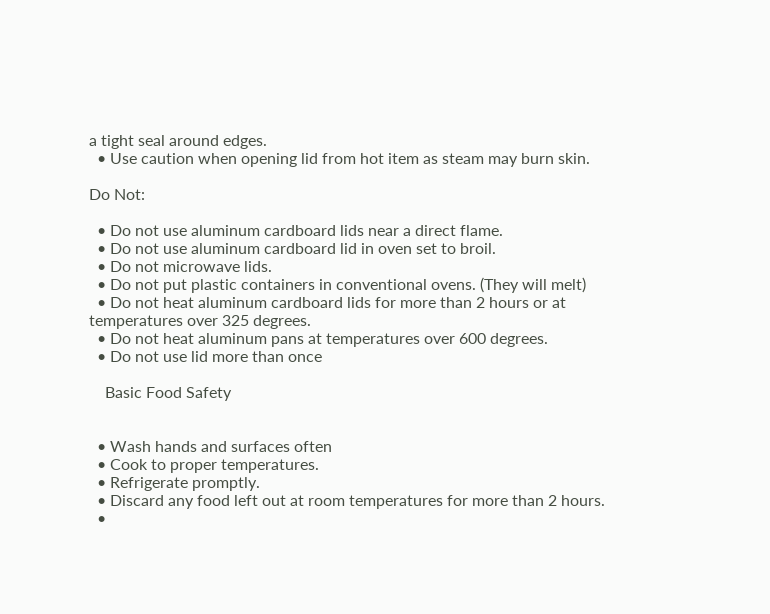a tight seal around edges.
  • Use caution when opening lid from hot item as steam may burn skin.

Do Not:

  • Do not use aluminum cardboard lids near a direct flame.
  • Do not use aluminum cardboard lid in oven set to broil.
  • Do not microwave lids.
  • Do not put plastic containers in conventional ovens. (They will melt)
  • Do not heat aluminum cardboard lids for more than 2 hours or at temperatures over 325 degrees.
  • Do not heat aluminum pans at temperatures over 600 degrees.
  • Do not use lid more than once

    Basic Food Safety


  • Wash hands and surfaces often
  • Cook to proper temperatures.
  • Refrigerate promptly.
  • Discard any food left out at room temperatures for more than 2 hours.
  •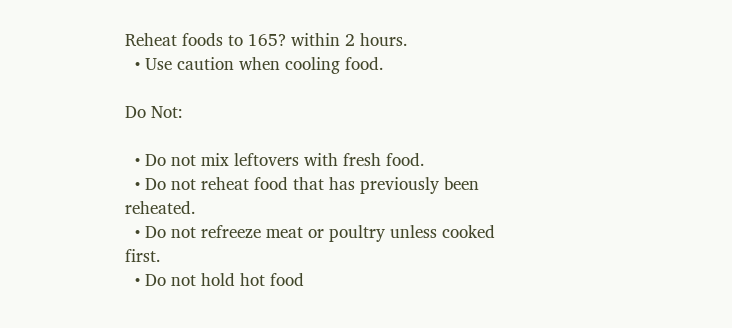Reheat foods to 165? within 2 hours.
  • Use caution when cooling food.

Do Not:

  • Do not mix leftovers with fresh food.
  • Do not reheat food that has previously been reheated.
  • Do not refreeze meat or poultry unless cooked first.
  • Do not hold hot food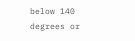below 140 degrees or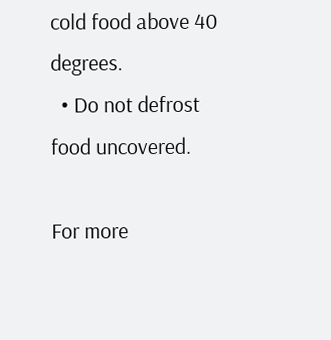cold food above 40 degrees.
  • Do not defrost food uncovered.

For more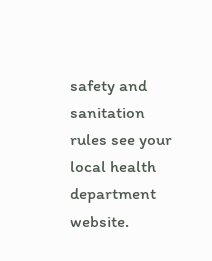safety and sanitation rules see your local health department website.